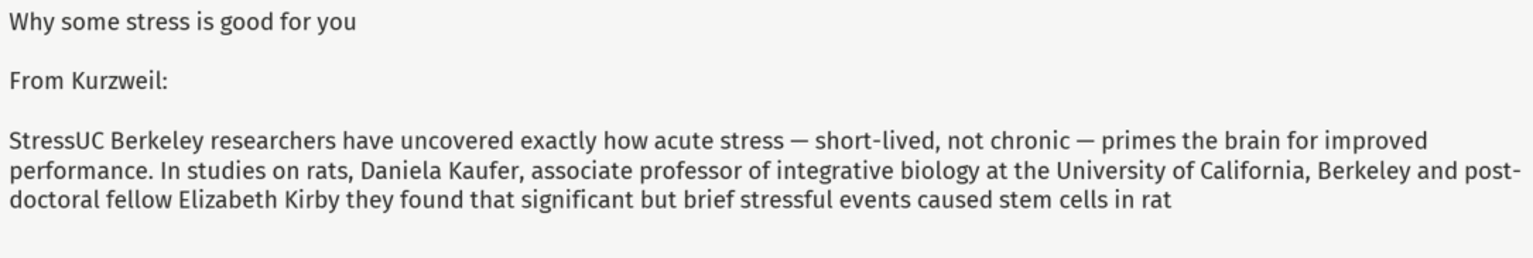Why some stress is good for you

From Kurzweil:

StressUC Berkeley researchers have uncovered exactly how acute stress — short-lived, not chronic — primes the brain for improved performance. In studies on rats, Daniela Kaufer, associate professor of integrative biology at the University of California, Berkeley and post-doctoral fellow Elizabeth Kirby they found that significant but brief stressful events caused stem cells in rat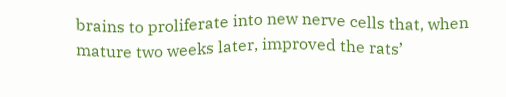brains to proliferate into new nerve cells that, when mature two weeks later, improved the rats’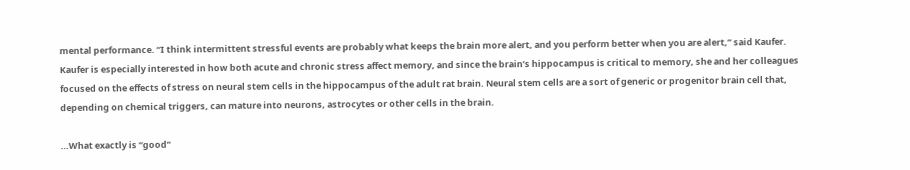mental performance. “I think intermittent stressful events are probably what keeps the brain more alert, and you perform better when you are alert,” said Kaufer. Kaufer is especially interested in how both acute and chronic stress affect memory, and since the brain’s hippocampus is critical to memory, she and her colleagues focused on the effects of stress on neural stem cells in the hippocampus of the adult rat brain. Neural stem cells are a sort of generic or progenitor brain cell that, depending on chemical triggers, can mature into neurons, astrocytes or other cells in the brain.

…What exactly is “good”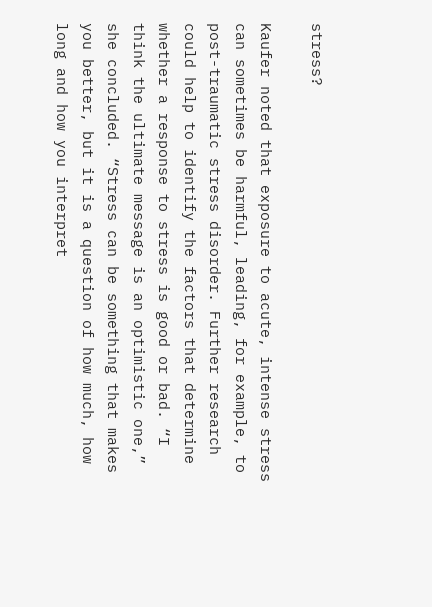stress?

Kaufer noted that exposure to acute, intense stress can sometimes be harmful, leading, for example, to post-traumatic stress disorder. Further research could help to identify the factors that determine whether a response to stress is good or bad. “I think the ultimate message is an optimistic one,” she concluded. “Stress can be something that makes you better, but it is a question of how much, how long and how you interpret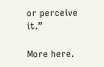or perceive it.”

More here.